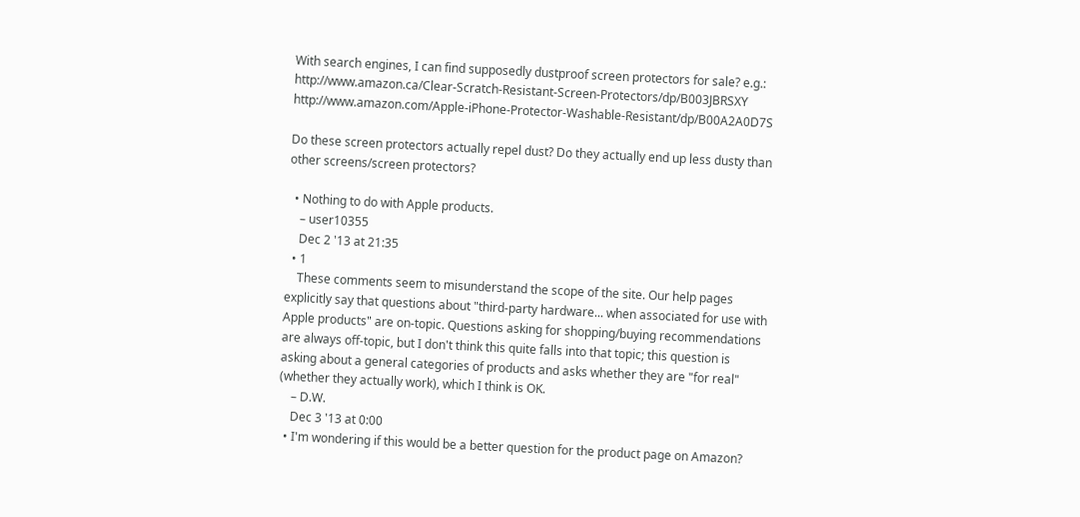With search engines, I can find supposedly dustproof screen protectors for sale? e.g.: http://www.amazon.ca/Clear-Scratch-Resistant-Screen-Protectors/dp/B003JBRSXY http://www.amazon.com/Apple-iPhone-Protector-Washable-Resistant/dp/B00A2A0D7S

Do these screen protectors actually repel dust? Do they actually end up less dusty than other screens/screen protectors?

  • Nothing to do with Apple products.
    – user10355
    Dec 2 '13 at 21:35
  • 1
    These comments seem to misunderstand the scope of the site. Our help pages explicitly say that questions about "third-party hardware... when associated for use with Apple products" are on-topic. Questions asking for shopping/buying recommendations are always off-topic, but I don't think this quite falls into that topic; this question is asking about a general categories of products and asks whether they are "for real" (whether they actually work), which I think is OK.
    – D.W.
    Dec 3 '13 at 0:00
  • I'm wondering if this would be a better question for the product page on Amazon?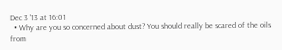Dec 3 '13 at 16:01
  • Why are you so concerned about dust? You should really be scared of the oils from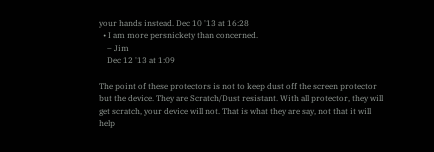your hands instead. Dec 10 '13 at 16:28
  • I am more persnickety than concerned.
    – Jim
    Dec 12 '13 at 1:09

The point of these protectors is not to keep dust off the screen protector but the device. They are Scratch/Dust resistant. With all protector, they will get scratch, your device will not. That is what they are say, not that it will help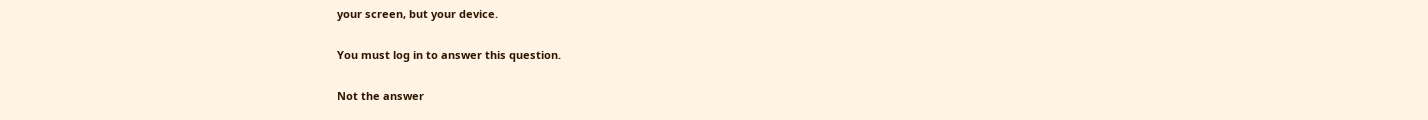your screen, but your device.

You must log in to answer this question.

Not the answer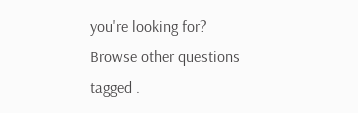you're looking for? Browse other questions tagged .